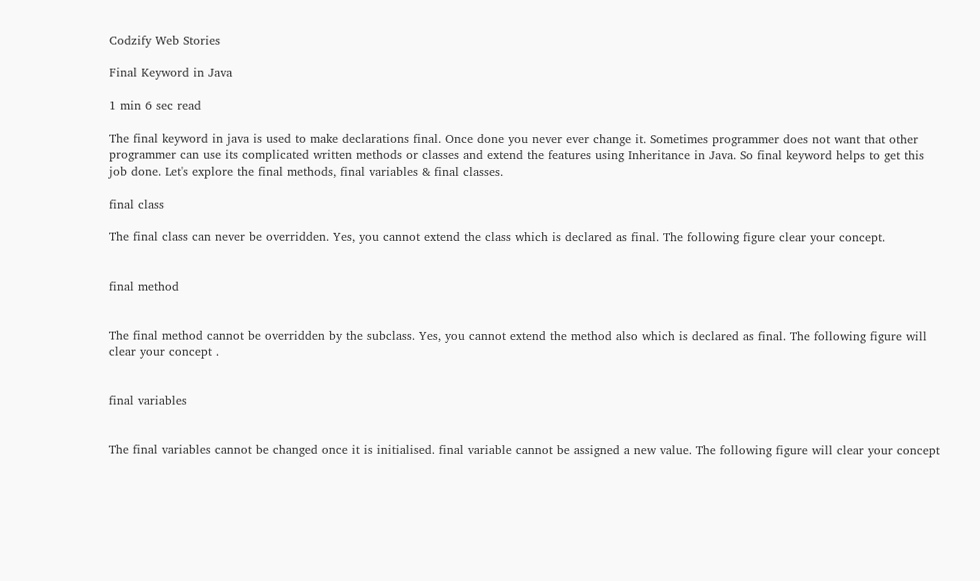Codzify Web Stories

Final Keyword in Java

1 min 6 sec read

The final keyword in java is used to make declarations final. Once done you never ever change it. Sometimes programmer does not want that other programmer can use its complicated written methods or classes and extend the features using Inheritance in Java. So final keyword helps to get this job done. Let's explore the final methods, final variables & final classes.

final class

The final class can never be overridden. Yes, you cannot extend the class which is declared as final. The following figure clear your concept.


final method


The final method cannot be overridden by the subclass. Yes, you cannot extend the method also which is declared as final. The following figure will clear your concept .


final variables


The final variables cannot be changed once it is initialised. final variable cannot be assigned a new value. The following figure will clear your concept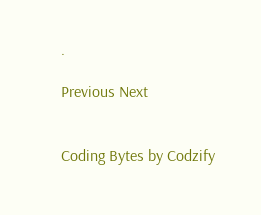.

Previous Next


Coding Bytes by Codzify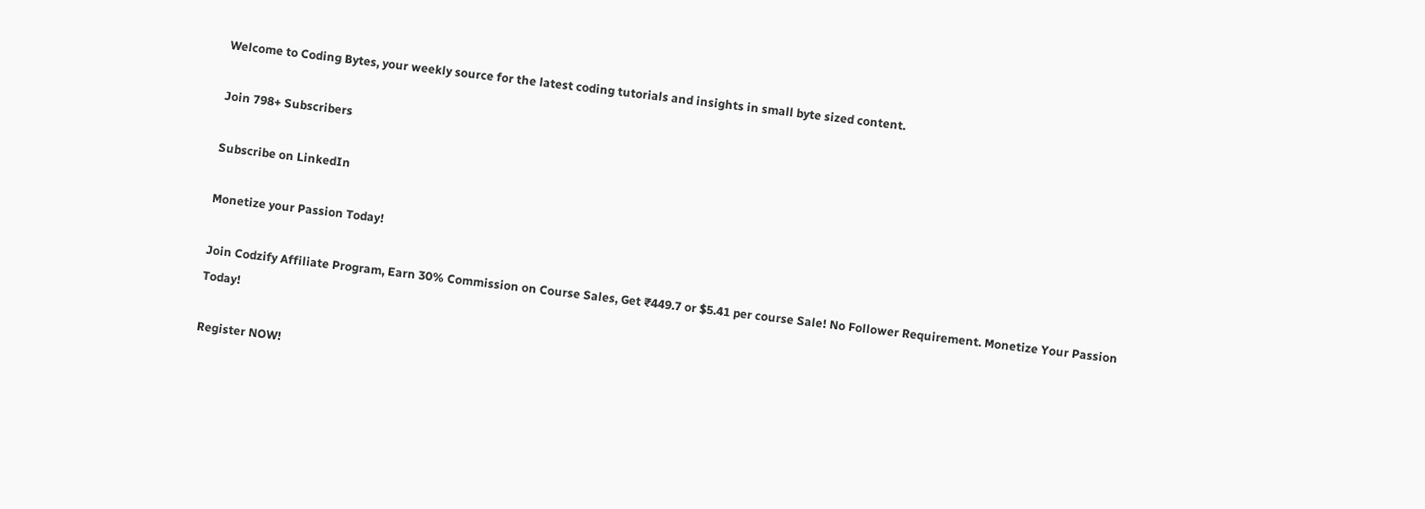Welcome to Coding Bytes, your weekly source for the latest coding tutorials and insights in small byte sized content.

Join 798+ Subscribers

Subscribe on LinkedIn

Monetize your Passion Today!

Join Codzify Affiliate Program, Earn 30% Commission on Course Sales, Get ₹449.7 or $5.41 per course Sale! No Follower Requirement. Monetize Your Passion Today!

Register NOW!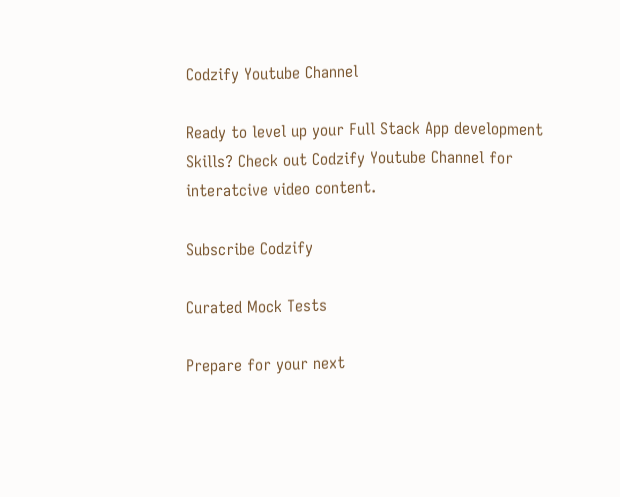Codzify Youtube Channel

Ready to level up your Full Stack App development Skills? Check out Codzify Youtube Channel for interatcive video content.

Subscribe Codzify

Curated Mock Tests

Prepare for your next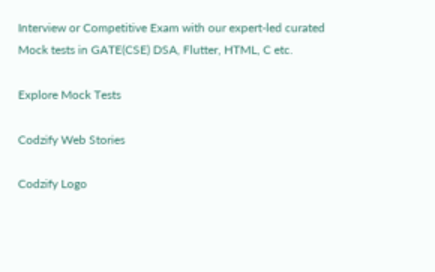Interview or Competitive Exam with our expert-led curated Mock tests in GATE(CSE) DSA, Flutter, HTML, C etc.

Explore Mock Tests

Codzify Web Stories

Codzify Logo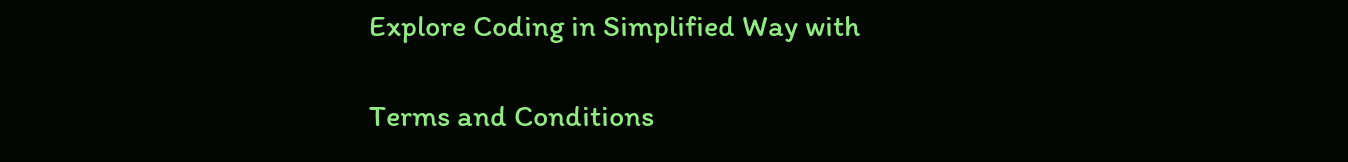Explore Coding in Simplified Way with

Terms and Conditions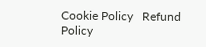Cookie Policy   Refund Policy